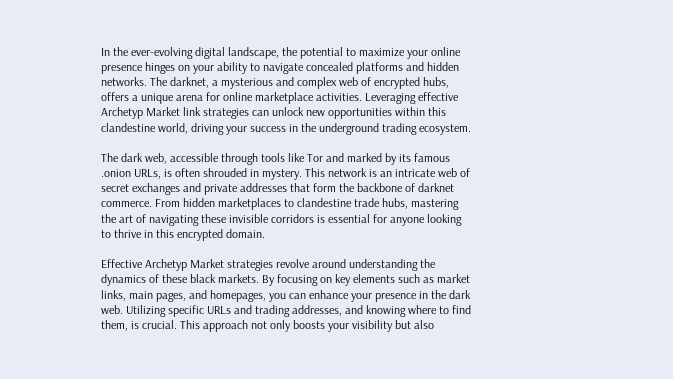In the ever-evolving digital landscape, the potential to maximize your online presence hinges on your ability to navigate concealed platforms and hidden networks. The darknet, a mysterious and complex web of encrypted hubs, offers a unique arena for online marketplace activities. Leveraging effective Archetyp Market link strategies can unlock new opportunities within this clandestine world, driving your success in the underground trading ecosystem.

The dark web, accessible through tools like Tor and marked by its famous .onion URLs, is often shrouded in mystery. This network is an intricate web of secret exchanges and private addresses that form the backbone of darknet commerce. From hidden marketplaces to clandestine trade hubs, mastering the art of navigating these invisible corridors is essential for anyone looking to thrive in this encrypted domain.

Effective Archetyp Market strategies revolve around understanding the dynamics of these black markets. By focusing on key elements such as market links, main pages, and homepages, you can enhance your presence in the dark web. Utilizing specific URLs and trading addresses, and knowing where to find them, is crucial. This approach not only boosts your visibility but also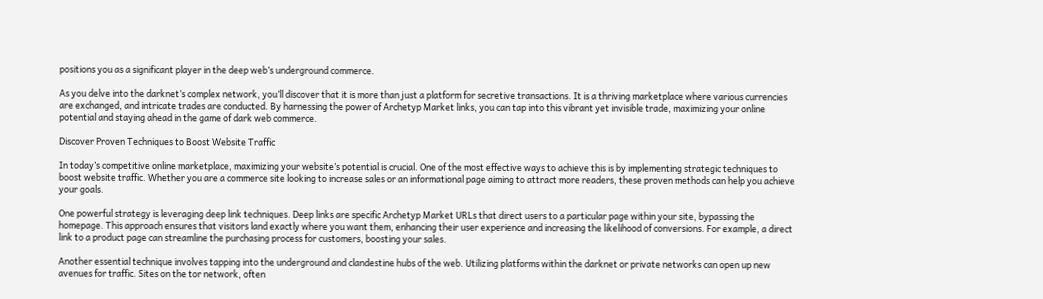positions you as a significant player in the deep web’s underground commerce.

As you delve into the darknet’s complex network, you’ll discover that it is more than just a platform for secretive transactions. It is a thriving marketplace where various currencies are exchanged, and intricate trades are conducted. By harnessing the power of Archetyp Market links, you can tap into this vibrant yet invisible trade, maximizing your online potential and staying ahead in the game of dark web commerce.

Discover Proven Techniques to Boost Website Traffic

In today’s competitive online marketplace, maximizing your website’s potential is crucial. One of the most effective ways to achieve this is by implementing strategic techniques to boost website traffic. Whether you are a commerce site looking to increase sales or an informational page aiming to attract more readers, these proven methods can help you achieve your goals.

One powerful strategy is leveraging deep link techniques. Deep links are specific Archetyp Market URLs that direct users to a particular page within your site, bypassing the homepage. This approach ensures that visitors land exactly where you want them, enhancing their user experience and increasing the likelihood of conversions. For example, a direct link to a product page can streamline the purchasing process for customers, boosting your sales.

Another essential technique involves tapping into the underground and clandestine hubs of the web. Utilizing platforms within the darknet or private networks can open up new avenues for traffic. Sites on the tor network, often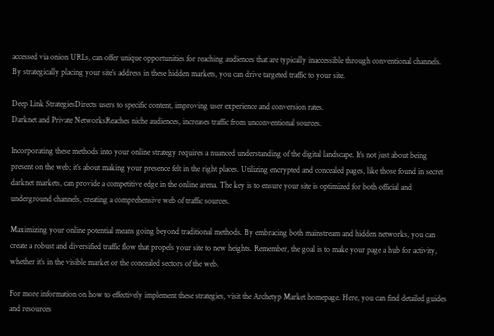accessed via onion URLs, can offer unique opportunities for reaching audiences that are typically inaccessible through conventional channels. By strategically placing your site’s address in these hidden markets, you can drive targeted traffic to your site.

Deep Link StrategiesDirects users to specific content, improving user experience and conversion rates.
Darknet and Private NetworksReaches niche audiences, increases traffic from unconventional sources.

Incorporating these methods into your online strategy requires a nuanced understanding of the digital landscape. It’s not just about being present on the web; it’s about making your presence felt in the right places. Utilizing encrypted and concealed pages, like those found in secret darknet markets, can provide a competitive edge in the online arena. The key is to ensure your site is optimized for both official and underground channels, creating a comprehensive web of traffic sources.

Maximizing your online potential means going beyond traditional methods. By embracing both mainstream and hidden networks, you can create a robust and diversified traffic flow that propels your site to new heights. Remember, the goal is to make your page a hub for activity, whether it’s in the visible market or the concealed sectors of the web.

For more information on how to effectively implement these strategies, visit the Archetyp Market homepage. Here, you can find detailed guides and resources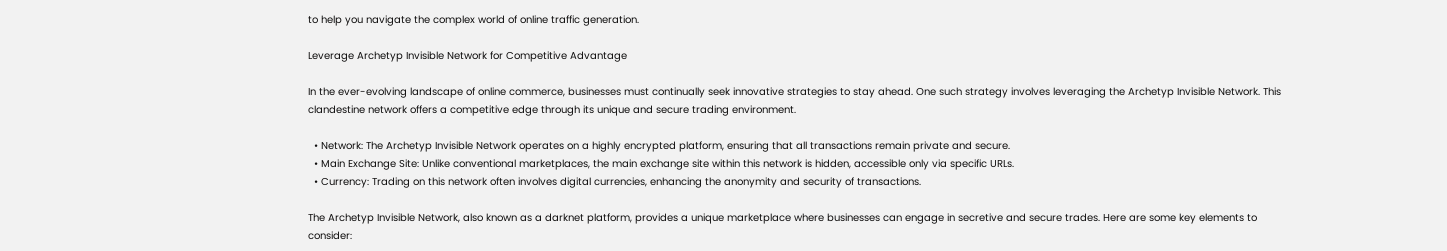to help you navigate the complex world of online traffic generation.

Leverage Archetyp Invisible Network for Competitive Advantage

In the ever-evolving landscape of online commerce, businesses must continually seek innovative strategies to stay ahead. One such strategy involves leveraging the Archetyp Invisible Network. This clandestine network offers a competitive edge through its unique and secure trading environment.

  • Network: The Archetyp Invisible Network operates on a highly encrypted platform, ensuring that all transactions remain private and secure.
  • Main Exchange Site: Unlike conventional marketplaces, the main exchange site within this network is hidden, accessible only via specific URLs.
  • Currency: Trading on this network often involves digital currencies, enhancing the anonymity and security of transactions.

The Archetyp Invisible Network, also known as a darknet platform, provides a unique marketplace where businesses can engage in secretive and secure trades. Here are some key elements to consider: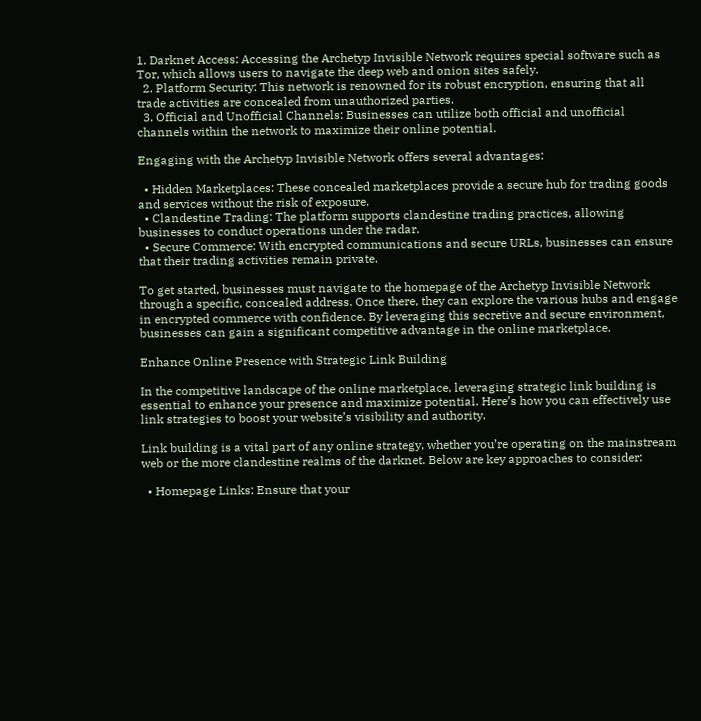1. Darknet Access: Accessing the Archetyp Invisible Network requires special software such as Tor, which allows users to navigate the deep web and onion sites safely.
  2. Platform Security: This network is renowned for its robust encryption, ensuring that all trade activities are concealed from unauthorized parties.
  3. Official and Unofficial Channels: Businesses can utilize both official and unofficial channels within the network to maximize their online potential.

Engaging with the Archetyp Invisible Network offers several advantages:

  • Hidden Marketplaces: These concealed marketplaces provide a secure hub for trading goods and services without the risk of exposure.
  • Clandestine Trading: The platform supports clandestine trading practices, allowing businesses to conduct operations under the radar.
  • Secure Commerce: With encrypted communications and secure URLs, businesses can ensure that their trading activities remain private.

To get started, businesses must navigate to the homepage of the Archetyp Invisible Network through a specific, concealed address. Once there, they can explore the various hubs and engage in encrypted commerce with confidence. By leveraging this secretive and secure environment, businesses can gain a significant competitive advantage in the online marketplace.

Enhance Online Presence with Strategic Link Building

In the competitive landscape of the online marketplace, leveraging strategic link building is essential to enhance your presence and maximize potential. Here’s how you can effectively use link strategies to boost your website’s visibility and authority.

Link building is a vital part of any online strategy, whether you’re operating on the mainstream web or the more clandestine realms of the darknet. Below are key approaches to consider:

  • Homepage Links: Ensure that your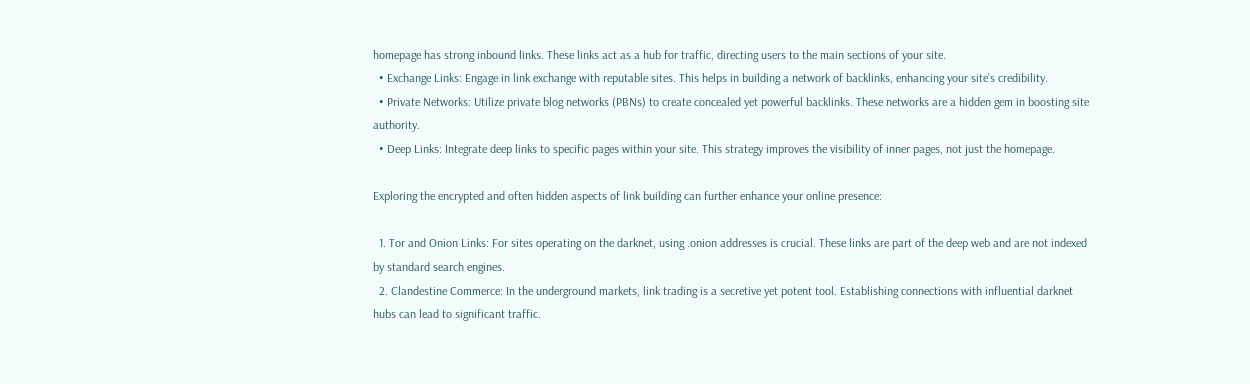homepage has strong inbound links. These links act as a hub for traffic, directing users to the main sections of your site.
  • Exchange Links: Engage in link exchange with reputable sites. This helps in building a network of backlinks, enhancing your site’s credibility.
  • Private Networks: Utilize private blog networks (PBNs) to create concealed yet powerful backlinks. These networks are a hidden gem in boosting site authority.
  • Deep Links: Integrate deep links to specific pages within your site. This strategy improves the visibility of inner pages, not just the homepage.

Exploring the encrypted and often hidden aspects of link building can further enhance your online presence:

  1. Tor and Onion Links: For sites operating on the darknet, using .onion addresses is crucial. These links are part of the deep web and are not indexed by standard search engines.
  2. Clandestine Commerce: In the underground markets, link trading is a secretive yet potent tool. Establishing connections with influential darknet hubs can lead to significant traffic.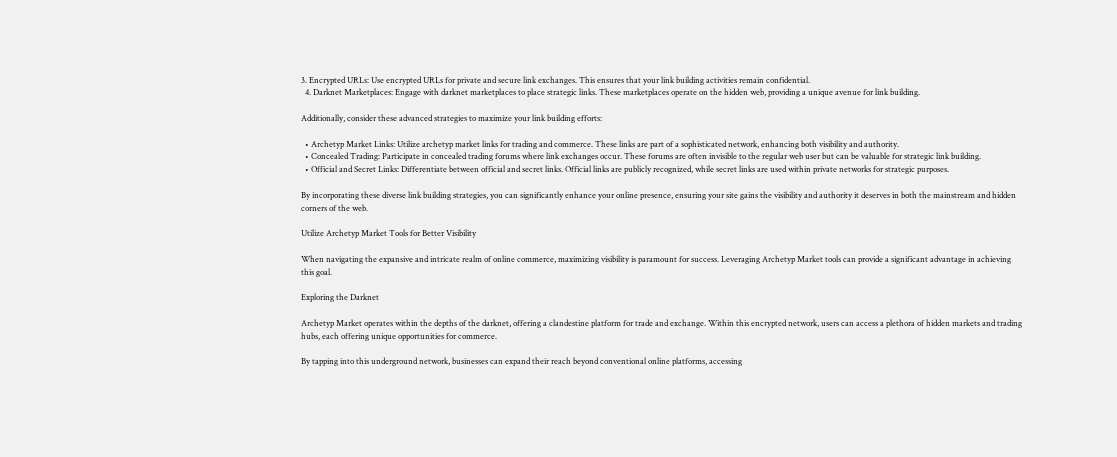3. Encrypted URLs: Use encrypted URLs for private and secure link exchanges. This ensures that your link building activities remain confidential.
  4. Darknet Marketplaces: Engage with darknet marketplaces to place strategic links. These marketplaces operate on the hidden web, providing a unique avenue for link building.

Additionally, consider these advanced strategies to maximize your link building efforts:

  • Archetyp Market Links: Utilize archetyp market links for trading and commerce. These links are part of a sophisticated network, enhancing both visibility and authority.
  • Concealed Trading: Participate in concealed trading forums where link exchanges occur. These forums are often invisible to the regular web user but can be valuable for strategic link building.
  • Official and Secret Links: Differentiate between official and secret links. Official links are publicly recognized, while secret links are used within private networks for strategic purposes.

By incorporating these diverse link building strategies, you can significantly enhance your online presence, ensuring your site gains the visibility and authority it deserves in both the mainstream and hidden corners of the web.

Utilize Archetyp Market Tools for Better Visibility

When navigating the expansive and intricate realm of online commerce, maximizing visibility is paramount for success. Leveraging Archetyp Market tools can provide a significant advantage in achieving this goal.

Exploring the Darknet

Archetyp Market operates within the depths of the darknet, offering a clandestine platform for trade and exchange. Within this encrypted network, users can access a plethora of hidden markets and trading hubs, each offering unique opportunities for commerce.

By tapping into this underground network, businesses can expand their reach beyond conventional online platforms, accessing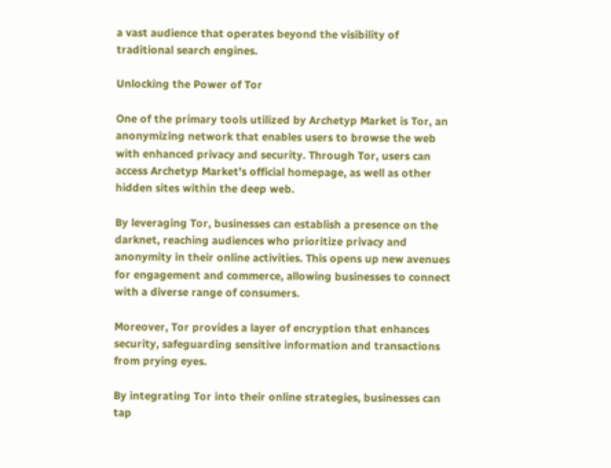a vast audience that operates beyond the visibility of traditional search engines.

Unlocking the Power of Tor

One of the primary tools utilized by Archetyp Market is Tor, an anonymizing network that enables users to browse the web with enhanced privacy and security. Through Tor, users can access Archetyp Market’s official homepage, as well as other hidden sites within the deep web.

By leveraging Tor, businesses can establish a presence on the darknet, reaching audiences who prioritize privacy and anonymity in their online activities. This opens up new avenues for engagement and commerce, allowing businesses to connect with a diverse range of consumers.

Moreover, Tor provides a layer of encryption that enhances security, safeguarding sensitive information and transactions from prying eyes.

By integrating Tor into their online strategies, businesses can tap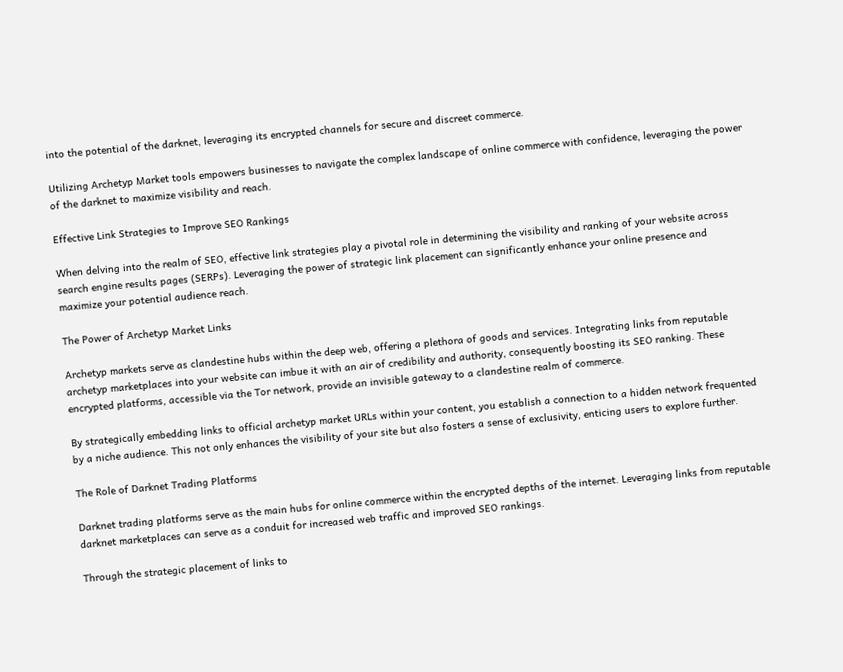into the potential of the darknet, leveraging its encrypted channels for secure and discreet commerce.

Utilizing Archetyp Market tools empowers businesses to navigate the complex landscape of online commerce with confidence, leveraging the power of the darknet to maximize visibility and reach.

Effective Link Strategies to Improve SEO Rankings

When delving into the realm of SEO, effective link strategies play a pivotal role in determining the visibility and ranking of your website across search engine results pages (SERPs). Leveraging the power of strategic link placement can significantly enhance your online presence and maximize your potential audience reach.

The Power of Archetyp Market Links

Archetyp markets serve as clandestine hubs within the deep web, offering a plethora of goods and services. Integrating links from reputable archetyp marketplaces into your website can imbue it with an air of credibility and authority, consequently boosting its SEO ranking. These encrypted platforms, accessible via the Tor network, provide an invisible gateway to a clandestine realm of commerce.

By strategically embedding links to official archetyp market URLs within your content, you establish a connection to a hidden network frequented by a niche audience. This not only enhances the visibility of your site but also fosters a sense of exclusivity, enticing users to explore further.

The Role of Darknet Trading Platforms

Darknet trading platforms serve as the main hubs for online commerce within the encrypted depths of the internet. Leveraging links from reputable darknet marketplaces can serve as a conduit for increased web traffic and improved SEO rankings.

Through the strategic placement of links to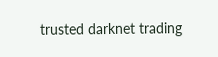trusted darknet trading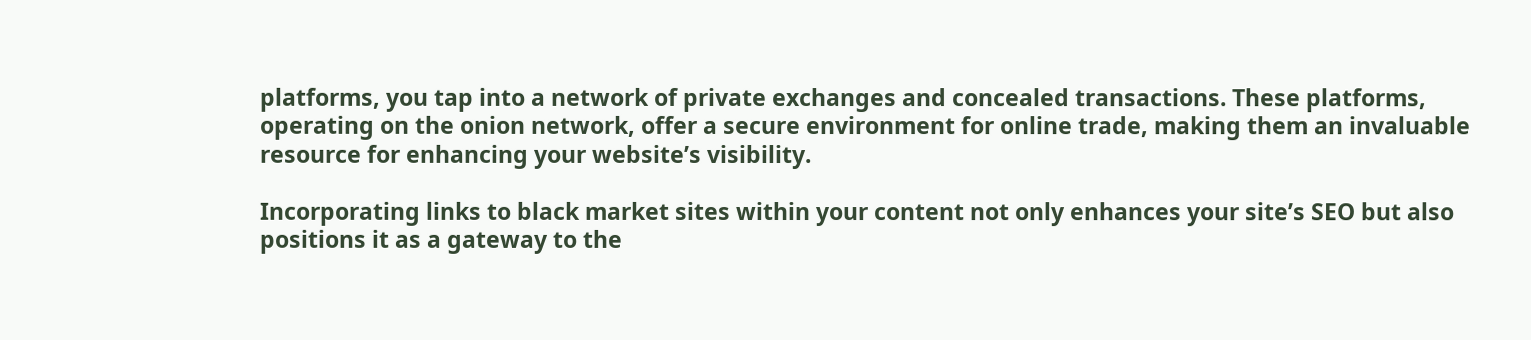platforms, you tap into a network of private exchanges and concealed transactions. These platforms, operating on the onion network, offer a secure environment for online trade, making them an invaluable resource for enhancing your website’s visibility.

Incorporating links to black market sites within your content not only enhances your site’s SEO but also positions it as a gateway to the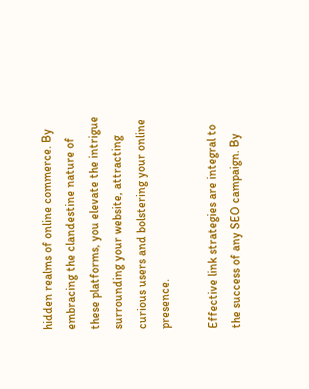hidden realms of online commerce. By embracing the clandestine nature of these platforms, you elevate the intrigue surrounding your website, attracting curious users and bolstering your online presence.

Effective link strategies are integral to the success of any SEO campaign. By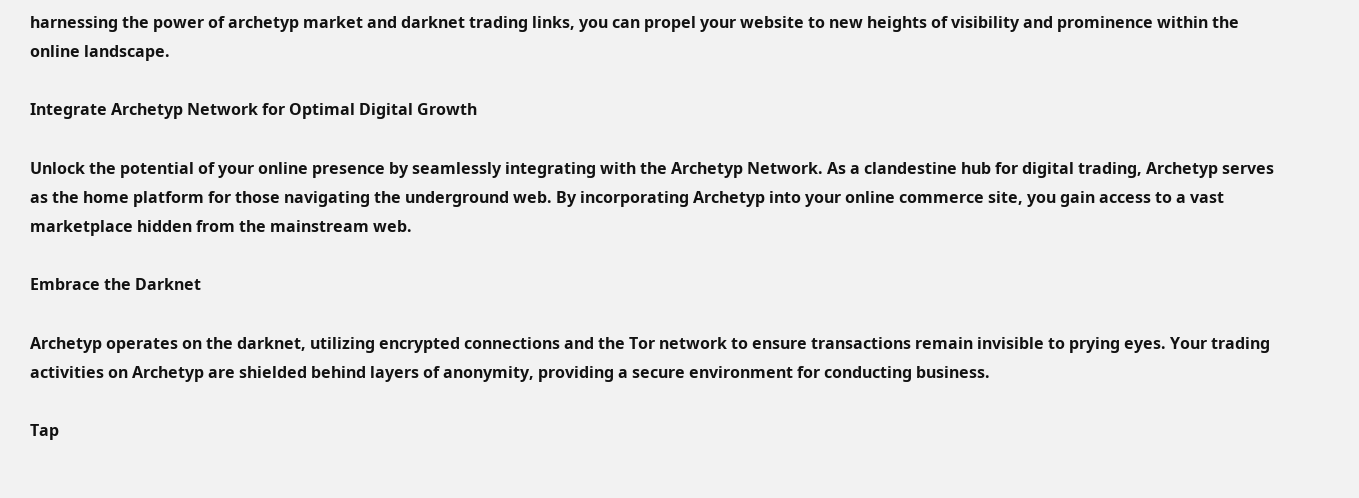harnessing the power of archetyp market and darknet trading links, you can propel your website to new heights of visibility and prominence within the online landscape.

Integrate Archetyp Network for Optimal Digital Growth

Unlock the potential of your online presence by seamlessly integrating with the Archetyp Network. As a clandestine hub for digital trading, Archetyp serves as the home platform for those navigating the underground web. By incorporating Archetyp into your online commerce site, you gain access to a vast marketplace hidden from the mainstream web.

Embrace the Darknet

Archetyp operates on the darknet, utilizing encrypted connections and the Tor network to ensure transactions remain invisible to prying eyes. Your trading activities on Archetyp are shielded behind layers of anonymity, providing a secure environment for conducting business.

Tap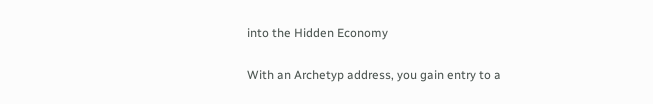into the Hidden Economy

With an Archetyp address, you gain entry to a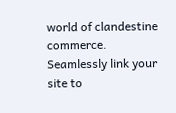world of clandestine commerce. Seamlessly link your site to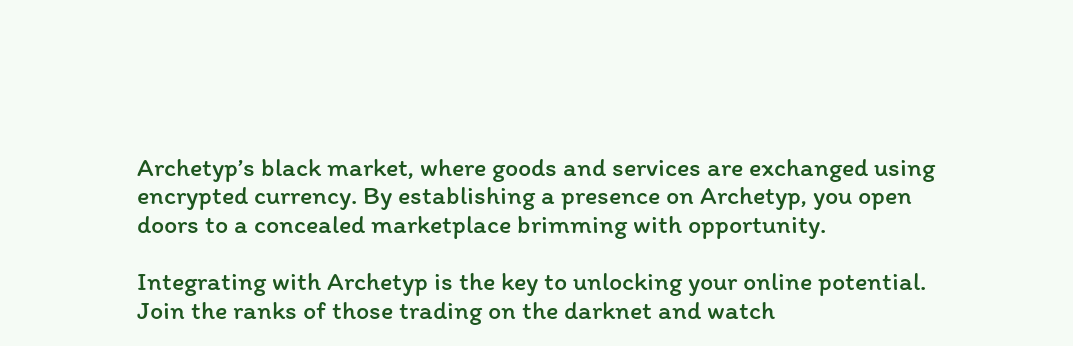Archetyp’s black market, where goods and services are exchanged using encrypted currency. By establishing a presence on Archetyp, you open doors to a concealed marketplace brimming with opportunity.

Integrating with Archetyp is the key to unlocking your online potential. Join the ranks of those trading on the darknet and watch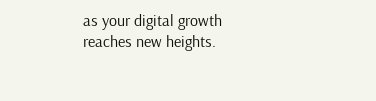as your digital growth reaches new heights.